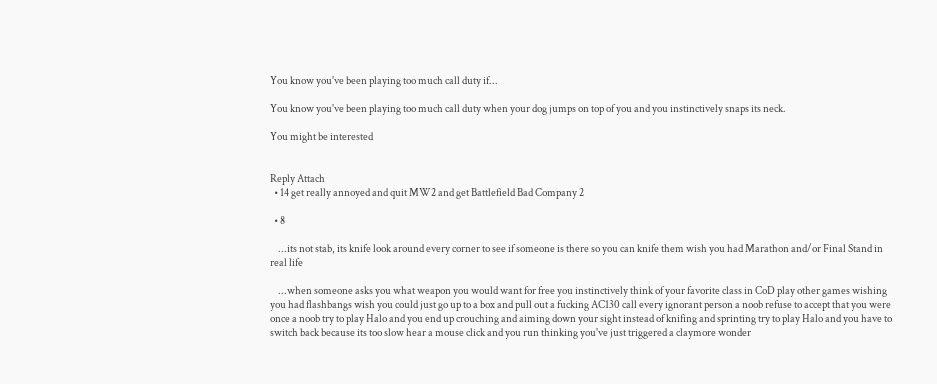You know you've been playing too much call duty if...

You know you've been playing too much call duty when your dog jumps on top of you and you instinctively snaps its neck.

You might be interested


Reply Attach
  • 14 get really annoyed and quit MW2 and get Battlefield Bad Company 2

  • 8

    ...its not stab, its knife look around every corner to see if someone is there so you can knife them wish you had Marathon and/or Final Stand in real life

    ...when someone asks you what weapon you would want for free you instinctively think of your favorite class in CoD play other games wishing you had flashbangs wish you could just go up to a box and pull out a fucking AC130 call every ignorant person a noob refuse to accept that you were once a noob try to play Halo and you end up crouching and aiming down your sight instead of knifing and sprinting try to play Halo and you have to switch back because its too slow hear a mouse click and you run thinking you've just triggered a claymore wonder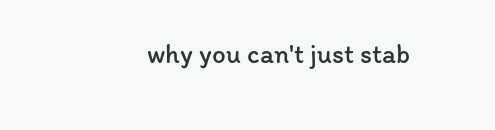why you can't just stab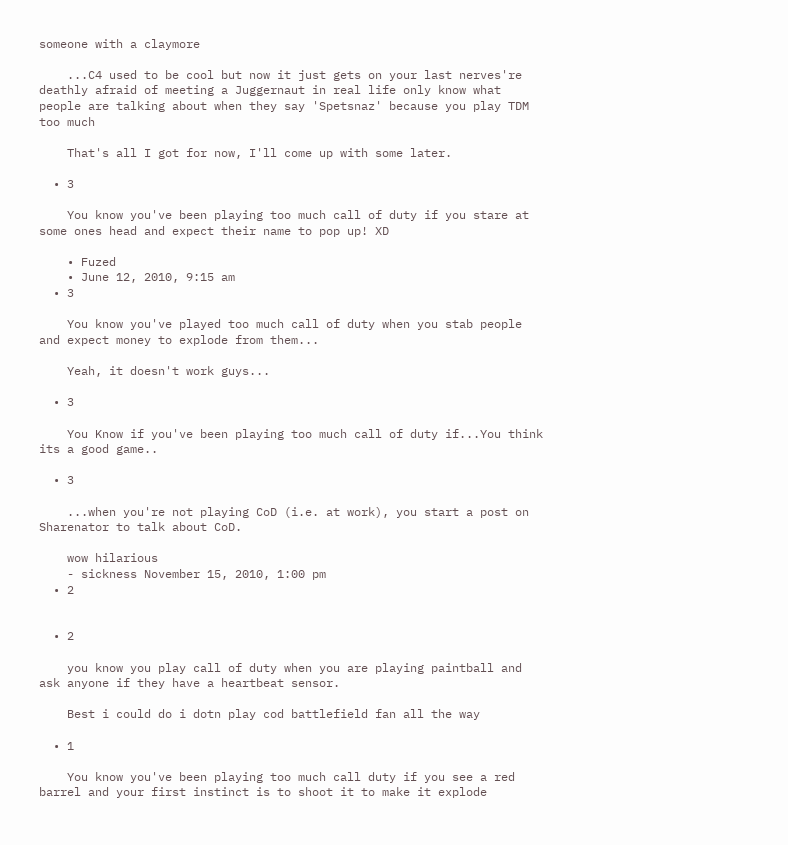someone with a claymore

    ...C4 used to be cool but now it just gets on your last nerves're deathly afraid of meeting a Juggernaut in real life only know what people are talking about when they say 'Spetsnaz' because you play TDM too much

    That's all I got for now, I'll come up with some later.

  • 3

    You know you've been playing too much call of duty if you stare at some ones head and expect their name to pop up! XD

    • Fuzed
    • June 12, 2010, 9:15 am
  • 3

    You know you've played too much call of duty when you stab people and expect money to explode from them...

    Yeah, it doesn't work guys...

  • 3

    You Know if you've been playing too much call of duty if...You think its a good game..

  • 3

    ...when you're not playing CoD (i.e. at work), you start a post on Sharenator to talk about CoD.

    wow hilarious
    - sickness November 15, 2010, 1:00 pm
  • 2


  • 2

    you know you play call of duty when you are playing paintball and ask anyone if they have a heartbeat sensor.

    Best i could do i dotn play cod battlefield fan all the way

  • 1

    You know you've been playing too much call duty if you see a red barrel and your first instinct is to shoot it to make it explode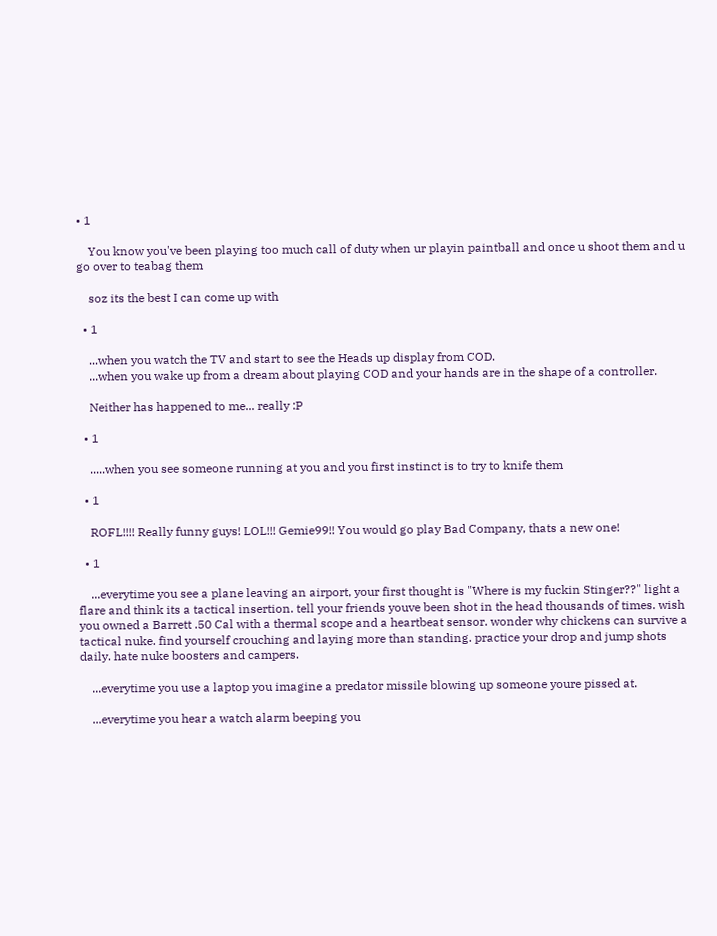• 1

    You know you've been playing too much call of duty when ur playin paintball and once u shoot them and u go over to teabag them

    soz its the best I can come up with

  • 1

    ...when you watch the TV and start to see the Heads up display from COD.
    ...when you wake up from a dream about playing COD and your hands are in the shape of a controller.

    Neither has happened to me... really :P

  • 1

    .....when you see someone running at you and you first instinct is to try to knife them

  • 1

    ROFL!!!! Really funny guys! LOL!!! Gemie99!! You would go play Bad Company, thats a new one!

  • 1

    ...everytime you see a plane leaving an airport, your first thought is "Where is my fuckin Stinger??" light a flare and think its a tactical insertion. tell your friends youve been shot in the head thousands of times. wish you owned a Barrett .50 Cal with a thermal scope and a heartbeat sensor. wonder why chickens can survive a tactical nuke. find yourself crouching and laying more than standing. practice your drop and jump shots daily. hate nuke boosters and campers.

    ...everytime you use a laptop you imagine a predator missile blowing up someone youre pissed at.

    ...everytime you hear a watch alarm beeping you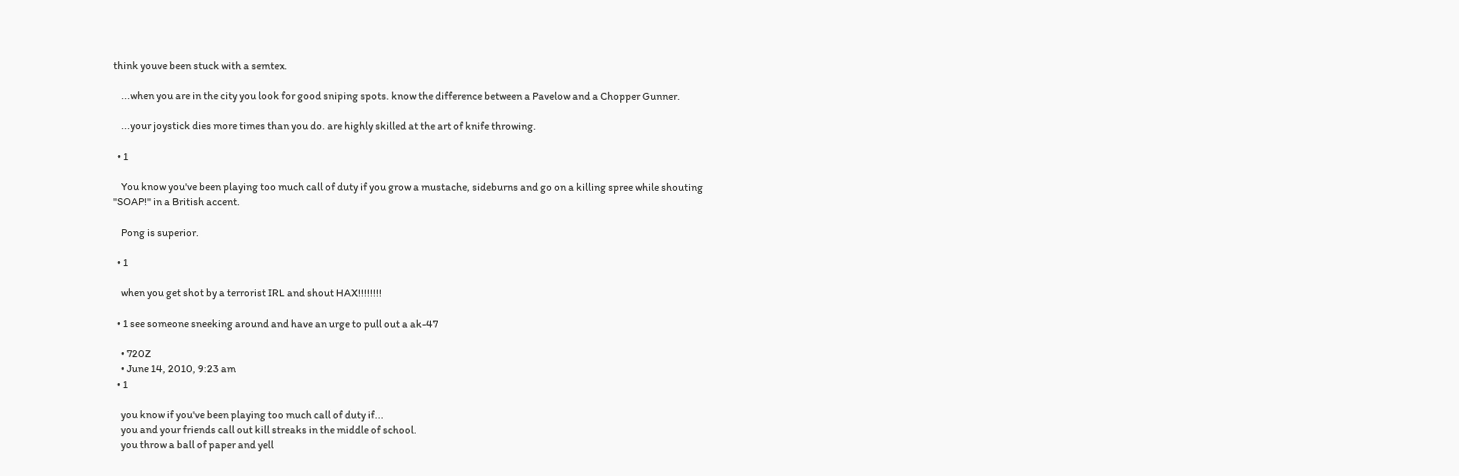think youve been stuck with a semtex.

    ...when you are in the city you look for good sniping spots. know the difference between a Pavelow and a Chopper Gunner.

    ...your joystick dies more times than you do. are highly skilled at the art of knife throwing.

  • 1

    You know you've been playing too much call of duty if you grow a mustache, sideburns and go on a killing spree while shouting "SOAP!" in a British accent.

    Pong is superior.

  • 1

    when you get shot by a terrorist IRL and shout HAX!!!!!!!!

  • 1 see someone sneeking around and have an urge to pull out a ak-47

    • 720Z
    • June 14, 2010, 9:23 am
  • 1

    you know if you've been playing too much call of duty if...
    you and your friends call out kill streaks in the middle of school.
    you throw a ball of paper and yell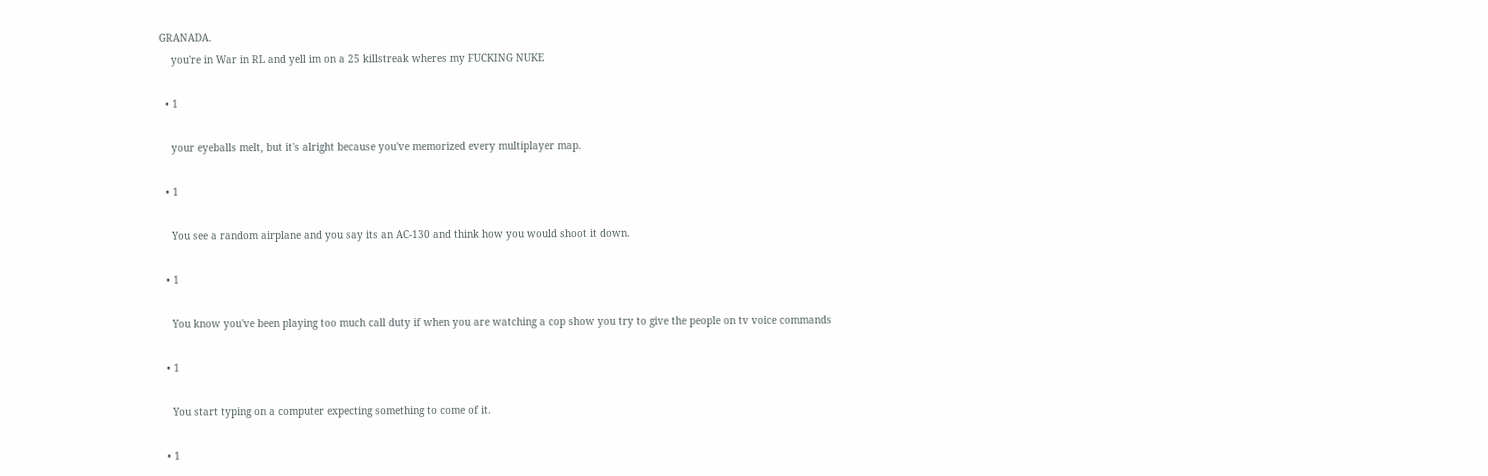GRANADA.
    you're in War in RL and yell im on a 25 killstreak wheres my FUCKING NUKE

  • 1

    your eyeballs melt, but it's alright because you've memorized every multiplayer map.

  • 1

    You see a random airplane and you say its an AC-130 and think how you would shoot it down.

  • 1

    You know you've been playing too much call duty if when you are watching a cop show you try to give the people on tv voice commands

  • 1

    You start typing on a computer expecting something to come of it.

  • 1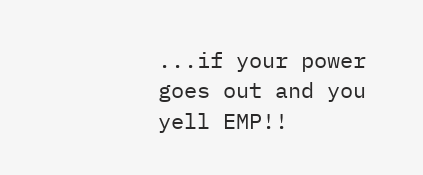...if your power goes out and you yell EMP!!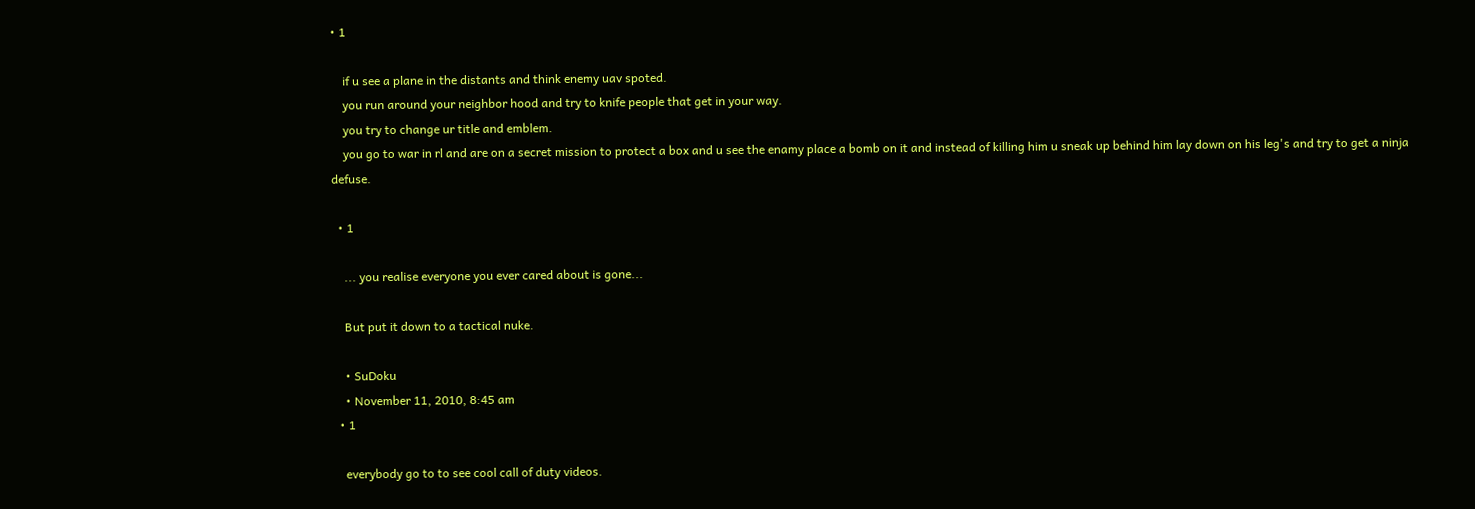• 1

    if u see a plane in the distants and think enemy uav spoted.
    you run around your neighbor hood and try to knife people that get in your way.
    you try to change ur title and emblem.
    you go to war in rl and are on a secret mission to protect a box and u see the enamy place a bomb on it and instead of killing him u sneak up behind him lay down on his leg's and try to get a ninja defuse.

  • 1

    ... you realise everyone you ever cared about is gone...

    But put it down to a tactical nuke.

    • SuDoku
    • November 11, 2010, 8:45 am
  • 1

    everybody go to to see cool call of duty videos.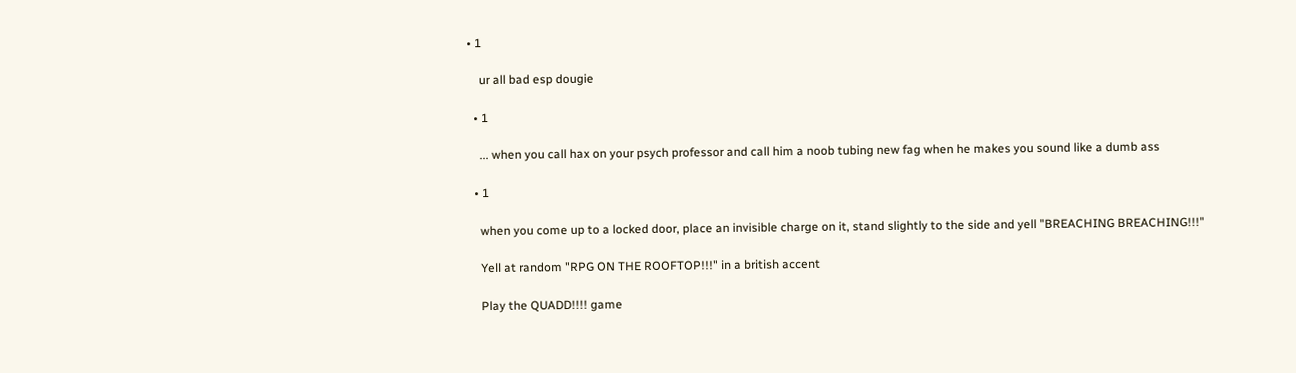• 1

    ur all bad esp dougie

  • 1

    ... when you call hax on your psych professor and call him a noob tubing new fag when he makes you sound like a dumb ass

  • 1

    when you come up to a locked door, place an invisible charge on it, stand slightly to the side and yell "BREACHING BREACHING!!!"

    Yell at random "RPG ON THE ROOFTOP!!!" in a british accent

    Play the QUADD!!!! game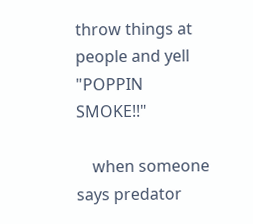throw things at people and yell "POPPIN SMOKE!!"

    when someone says predator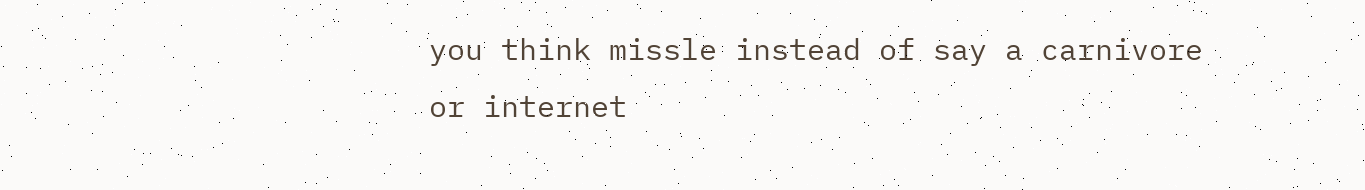you think missle instead of say a carnivore or internet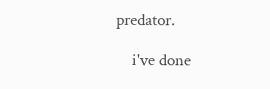predator.

    i've done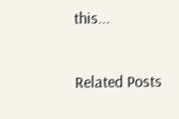this...

Related Posts